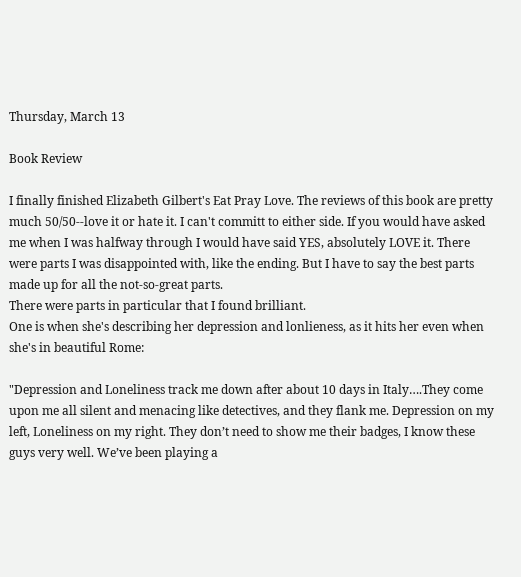Thursday, March 13

Book Review

I finally finished Elizabeth Gilbert's Eat Pray Love. The reviews of this book are pretty much 50/50--love it or hate it. I can't committ to either side. If you would have asked me when I was halfway through I would have said YES, absolutely LOVE it. There were parts I was disappointed with, like the ending. But I have to say the best parts made up for all the not-so-great parts.
There were parts in particular that I found brilliant.
One is when she's describing her depression and lonlieness, as it hits her even when she's in beautiful Rome:

"Depression and Loneliness track me down after about 10 days in Italy….They come upon me all silent and menacing like detectives, and they flank me. Depression on my left, Loneliness on my right. They don’t need to show me their badges, I know these guys very well. We’ve been playing a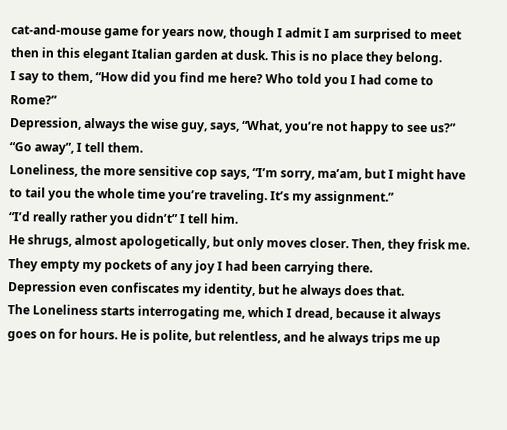cat-and-mouse game for years now, though I admit I am surprised to meet then in this elegant Italian garden at dusk. This is no place they belong.
I say to them, “How did you find me here? Who told you I had come to Rome?”
Depression, always the wise guy, says, “What, you’re not happy to see us?”
“Go away”, I tell them.
Loneliness, the more sensitive cop says, “I’m sorry, ma’am, but I might have to tail you the whole time you’re traveling. It’s my assignment.”
“I’d really rather you didn’t” I tell him.
He shrugs, almost apologetically, but only moves closer. Then, they frisk me. They empty my pockets of any joy I had been carrying there.
Depression even confiscates my identity, but he always does that.
The Loneliness starts interrogating me, which I dread, because it always goes on for hours. He is polite, but relentless, and he always trips me up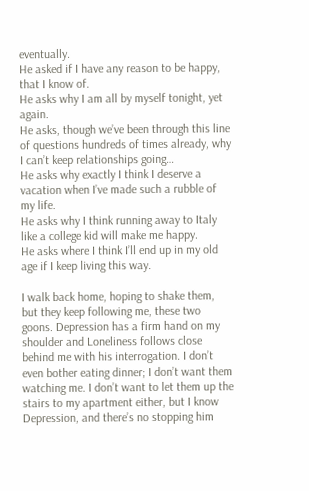eventually.
He asked if I have any reason to be happy, that I know of.
He asks why I am all by myself tonight, yet again.
He asks, though we’ve been through this line of questions hundreds of times already, why I can’t keep relationships going…
He asks why exactly I think I deserve a vacation when I’ve made such a rubble of my life.
He asks why I think running away to Italy like a college kid will make me happy.
He asks where I think I’ll end up in my old age if I keep living this way.

I walk back home, hoping to shake them, but they keep following me, these two goons. Depression has a firm hand on my shoulder and Loneliness follows close behind me with his interrogation. I don’t even bother eating dinner; I don’t want them watching me. I don’t want to let them up the stairs to my apartment either, but I know Depression, and there’s no stopping him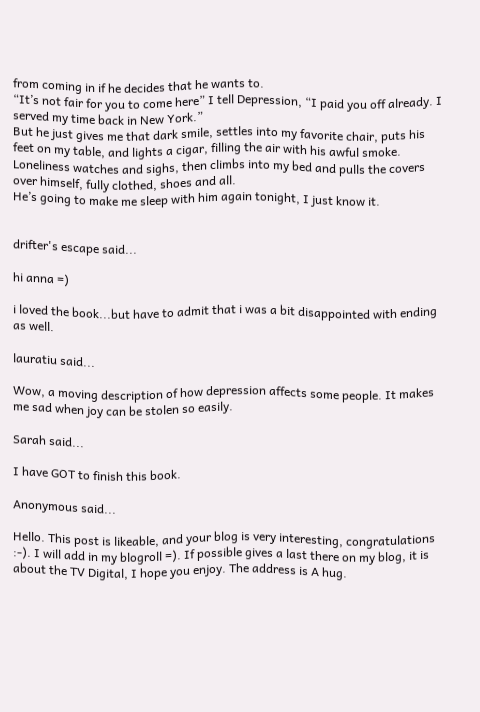from coming in if he decides that he wants to.
“It’s not fair for you to come here” I tell Depression, “I paid you off already. I served my time back in New York.”
But he just gives me that dark smile, settles into my favorite chair, puts his feet on my table, and lights a cigar, filling the air with his awful smoke. Loneliness watches and sighs, then climbs into my bed and pulls the covers over himself, fully clothed, shoes and all.
He’s going to make me sleep with him again tonight, I just know it.


drifter's escape said...

hi anna =)

i loved the book...but have to admit that i was a bit disappointed with ending as well.

lauratiu said...

Wow, a moving description of how depression affects some people. It makes me sad when joy can be stolen so easily.

Sarah said...

I have GOT to finish this book.

Anonymous said...

Hello. This post is likeable, and your blog is very interesting, congratulations :-). I will add in my blogroll =). If possible gives a last there on my blog, it is about the TV Digital, I hope you enjoy. The address is A hug.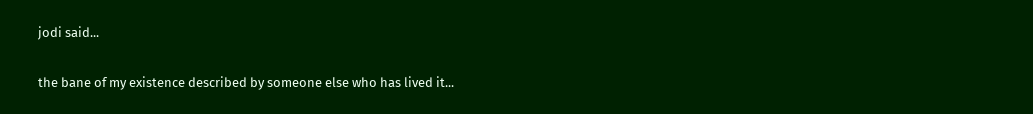jodi said...

the bane of my existence described by someone else who has lived it...